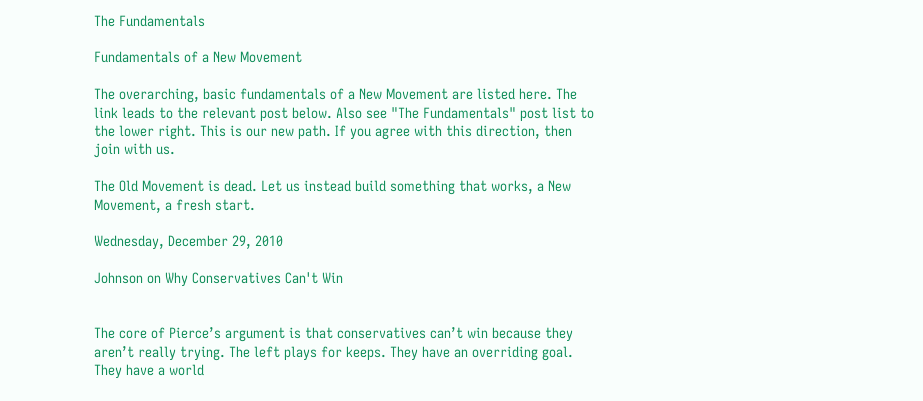The Fundamentals

Fundamentals of a New Movement

The overarching, basic fundamentals of a New Movement are listed here. The link leads to the relevant post below. Also see "The Fundamentals" post list to the lower right. This is our new path. If you agree with this direction, then join with us.

The Old Movement is dead. Let us instead build something that works, a New Movement, a fresh start.

Wednesday, December 29, 2010

Johnson on Why Conservatives Can't Win


The core of Pierce’s argument is that conservatives can’t win because they aren’t really trying. The left plays for keeps. They have an overriding goal. They have a world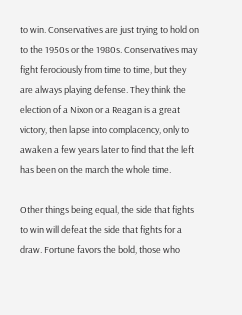to win. Conservatives are just trying to hold on to the 1950s or the 1980s. Conservatives may fight ferociously from time to time, but they are always playing defense. They think the election of a Nixon or a Reagan is a great victory, then lapse into complacency, only to awaken a few years later to find that the left has been on the march the whole time.

Other things being equal, the side that fights to win will defeat the side that fights for a draw. Fortune favors the bold, those who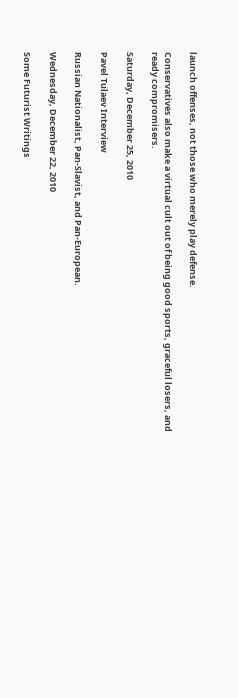launch offenses, not those who merely play defense.

Conservatives also make a virtual cult out of being good sports, graceful losers, and ready compromisers.

Saturday, December 25, 2010

Pavel Tulaev Interview

Russian Nationalist, Pan-Slavist, and Pan-European.

Wednesday, December 22, 2010

Some Futurist Writings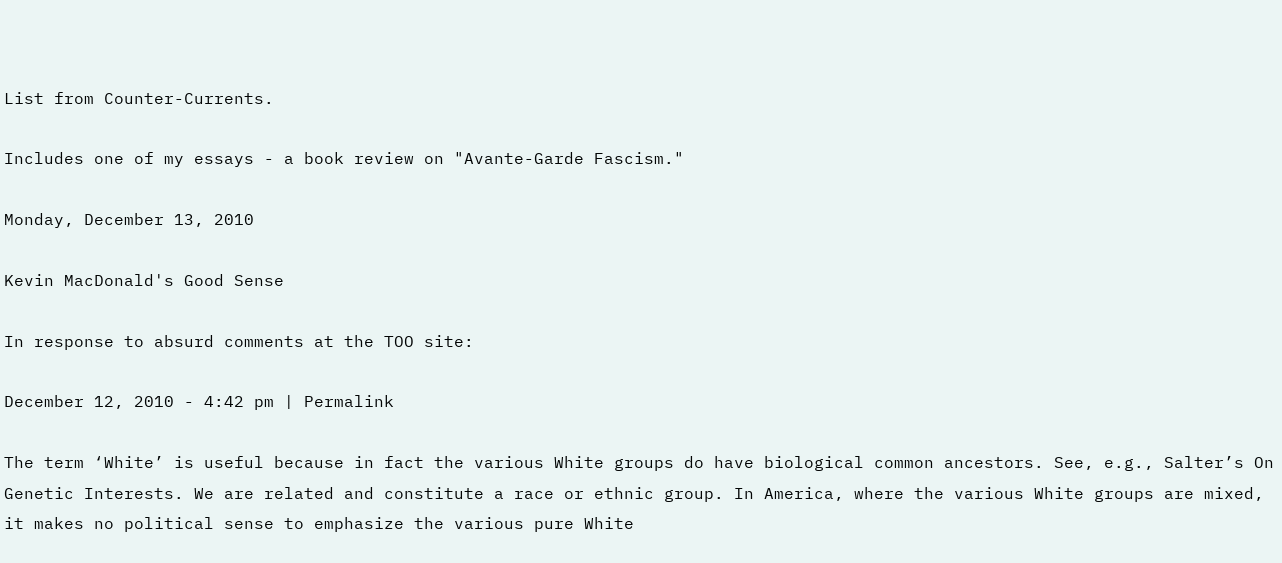List from Counter-Currents.

Includes one of my essays - a book review on "Avante-Garde Fascism."

Monday, December 13, 2010

Kevin MacDonald's Good Sense

In response to absurd comments at the TOO site:

December 12, 2010 - 4:42 pm | Permalink

The term ‘White’ is useful because in fact the various White groups do have biological common ancestors. See, e.g., Salter’s On Genetic Interests. We are related and constitute a race or ethnic group. In America, where the various White groups are mixed, it makes no political sense to emphasize the various pure White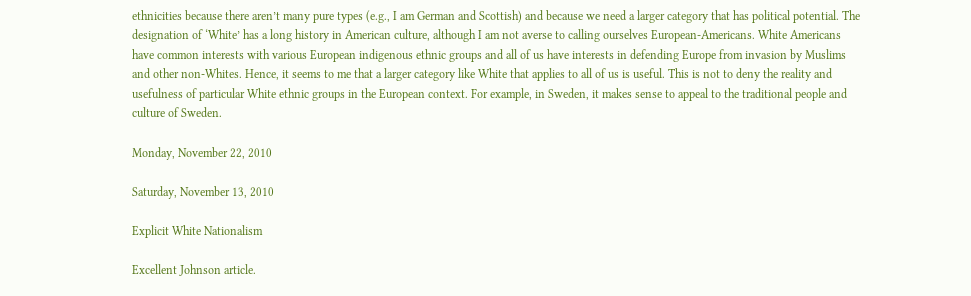ethnicities because there aren’t many pure types (e.g., I am German and Scottish) and because we need a larger category that has political potential. The designation of ‘White’ has a long history in American culture, although I am not averse to calling ourselves European-Americans. White Americans have common interests with various European indigenous ethnic groups and all of us have interests in defending Europe from invasion by Muslims and other non-Whites. Hence, it seems to me that a larger category like White that applies to all of us is useful. This is not to deny the reality and usefulness of particular White ethnic groups in the European context. For example, in Sweden, it makes sense to appeal to the traditional people and culture of Sweden.

Monday, November 22, 2010

Saturday, November 13, 2010

Explicit White Nationalism

Excellent Johnson article.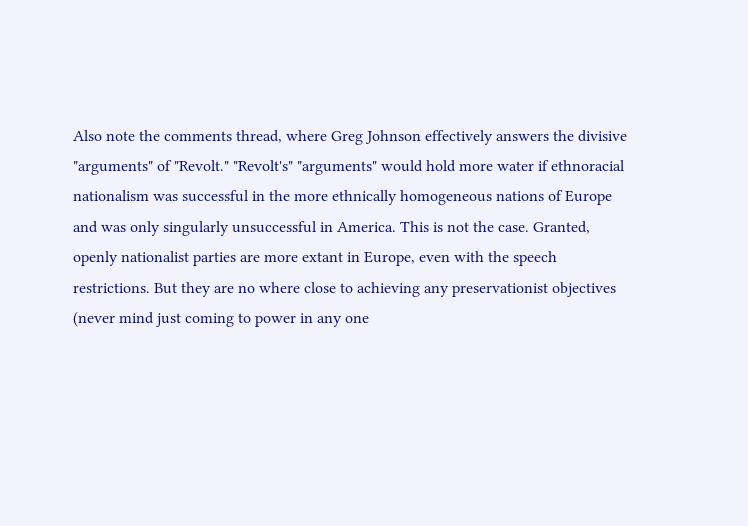Also note the comments thread, where Greg Johnson effectively answers the divisive "arguments" of "Revolt." "Revolt's" "arguments" would hold more water if ethnoracial nationalism was successful in the more ethnically homogeneous nations of Europe and was only singularly unsuccessful in America. This is not the case. Granted, openly nationalist parties are more extant in Europe, even with the speech restrictions. But they are no where close to achieving any preservationist objectives (never mind just coming to power in any one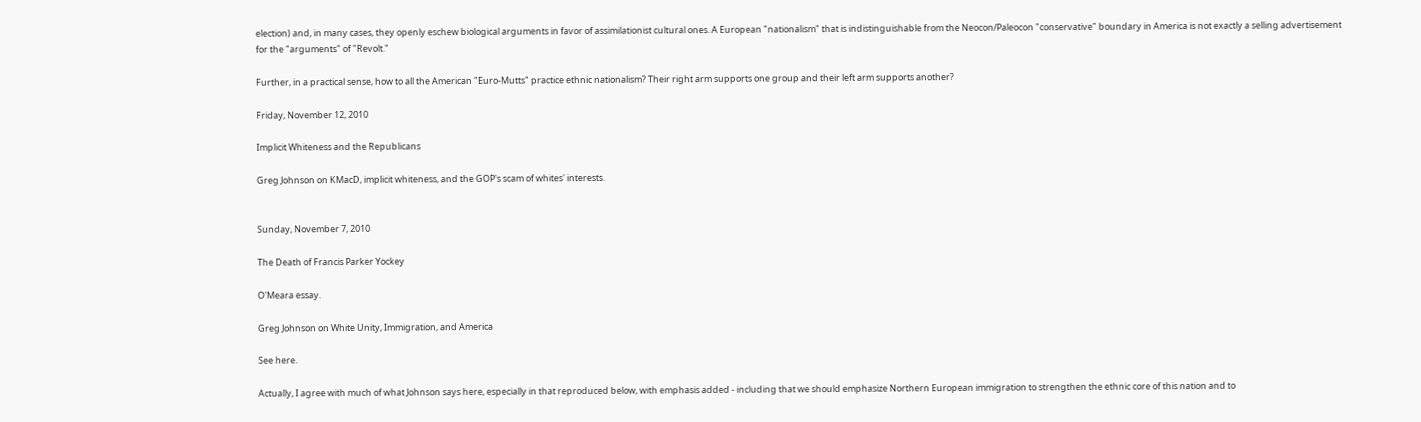election) and, in many cases, they openly eschew biological arguments in favor of assimilationist cultural ones. A European "nationalism" that is indistinguishable from the Neocon/Paleocon "conservative" boundary in America is not exactly a selling advertisement for the "arguments" of "Revolt."

Further, in a practical sense, how to all the American "Euro-Mutts" practice ethnic nationalism? Their right arm supports one group and their left arm supports another?

Friday, November 12, 2010

Implicit Whiteness and the Republicans

Greg Johnson on KMacD, implicit whiteness, and the GOP's scam of whites' interests.


Sunday, November 7, 2010

The Death of Francis Parker Yockey

O'Meara essay.

Greg Johnson on White Unity, Immigration, and America

See here.

Actually, I agree with much of what Johnson says here, especially in that reproduced below, with emphasis added - including that we should emphasize Northern European immigration to strengthen the ethnic core of this nation and to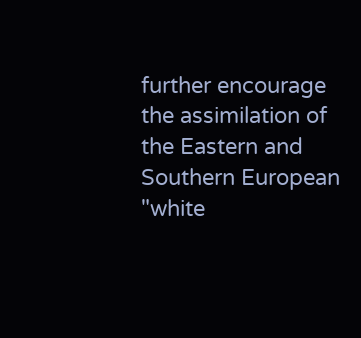further encourage the assimilation of the Eastern and Southern European "white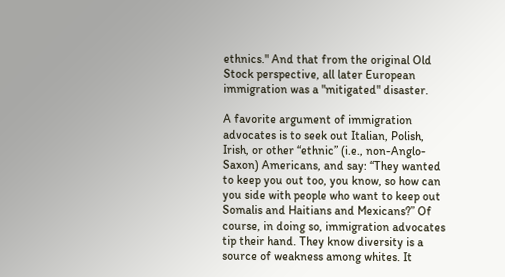ethnics." And that from the original Old Stock perspective, all later European immigration was a "mitigated" disaster.

A favorite argument of immigration advocates is to seek out Italian, Polish, Irish, or other “ethnic” (i.e., non-Anglo-Saxon) Americans, and say: “They wanted to keep you out too, you know, so how can you side with people who want to keep out Somalis and Haitians and Mexicans?” Of course, in doing so, immigration advocates tip their hand. They know diversity is a source of weakness among whites. It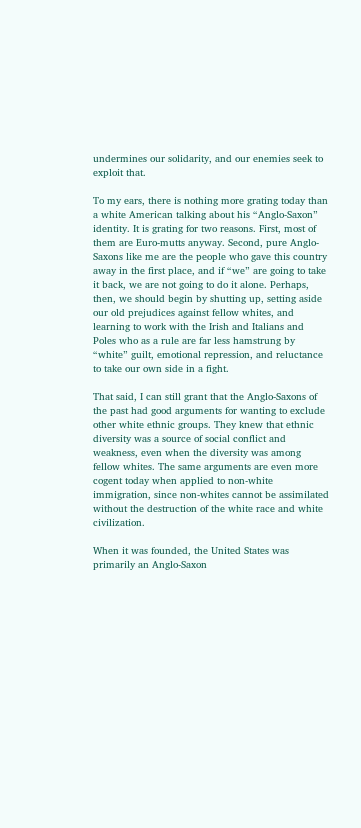undermines our solidarity, and our enemies seek to exploit that.

To my ears, there is nothing more grating today than a white American talking about his “Anglo-Saxon” identity. It is grating for two reasons. First, most of them are Euro-mutts anyway. Second, pure Anglo-Saxons like me are the people who gave this country away in the first place, and if “we” are going to take it back, we are not going to do it alone. Perhaps, then, we should begin by shutting up, setting aside our old prejudices against fellow whites, and learning to work with the Irish and Italians and Poles who as a rule are far less hamstrung by “white” guilt, emotional repression, and reluctance to take our own side in a fight.

That said, I can still grant that the Anglo-Saxons of the past had good arguments for wanting to exclude other white ethnic groups. They knew that ethnic diversity was a source of social conflict and weakness, even when the diversity was among fellow whites. The same arguments are even more cogent today when applied to non-white immigration, since non-whites cannot be assimilated without the destruction of the white race and white civilization.

When it was founded, the United States was primarily an Anglo-Saxon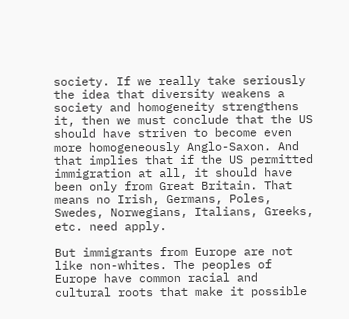society. If we really take seriously the idea that diversity weakens a society and homogeneity strengthens it, then we must conclude that the US should have striven to become even more homogeneously Anglo-Saxon. And that implies that if the US permitted immigration at all, it should have been only from Great Britain. That means no Irish, Germans, Poles, Swedes, Norwegians, Italians, Greeks, etc. need apply.

But immigrants from Europe are not like non-whites. The peoples of Europe have common racial and cultural roots that make it possible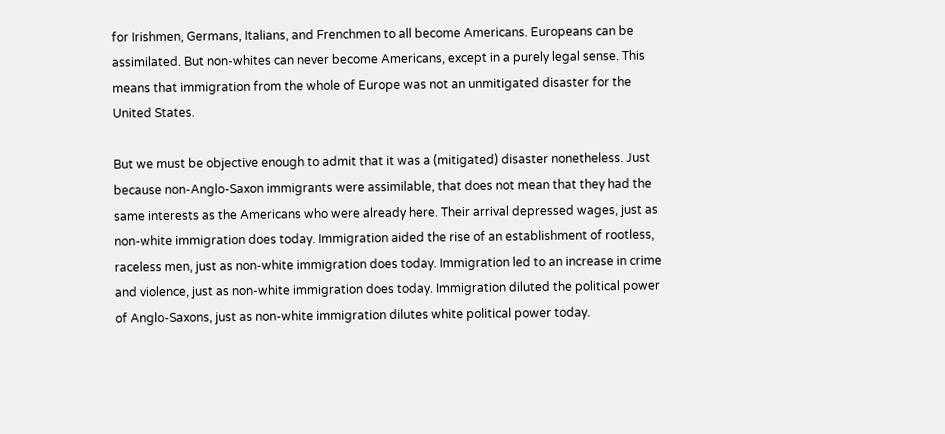for Irishmen, Germans, Italians, and Frenchmen to all become Americans. Europeans can be assimilated. But non-whites can never become Americans, except in a purely legal sense. This means that immigration from the whole of Europe was not an unmitigated disaster for the United States.

But we must be objective enough to admit that it was a (mitigated) disaster nonetheless. Just because non-Anglo-Saxon immigrants were assimilable, that does not mean that they had the same interests as the Americans who were already here. Their arrival depressed wages, just as non-white immigration does today. Immigration aided the rise of an establishment of rootless, raceless men, just as non-white immigration does today. Immigration led to an increase in crime and violence, just as non-white immigration does today. Immigration diluted the political power of Anglo-Saxons, just as non-white immigration dilutes white political power today.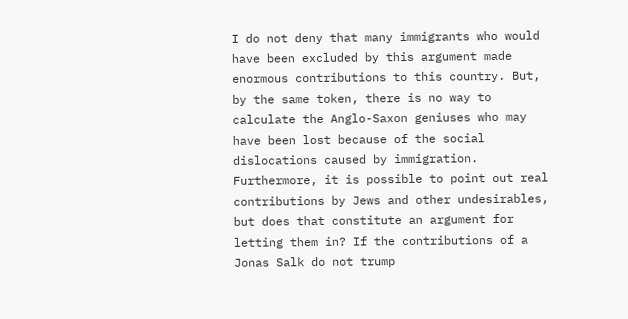I do not deny that many immigrants who would have been excluded by this argument made enormous contributions to this country. But, by the same token, there is no way to calculate the Anglo-Saxon geniuses who may have been lost because of the social dislocations caused by immigration. Furthermore, it is possible to point out real contributions by Jews and other undesirables, but does that constitute an argument for letting them in? If the contributions of a Jonas Salk do not trump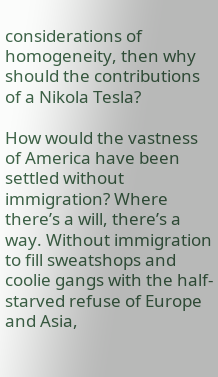considerations of homogeneity, then why should the contributions of a Nikola Tesla?

How would the vastness of America have been settled without immigration? Where there’s a will, there’s a way. Without immigration to fill sweatshops and coolie gangs with the half-starved refuse of Europe and Asia,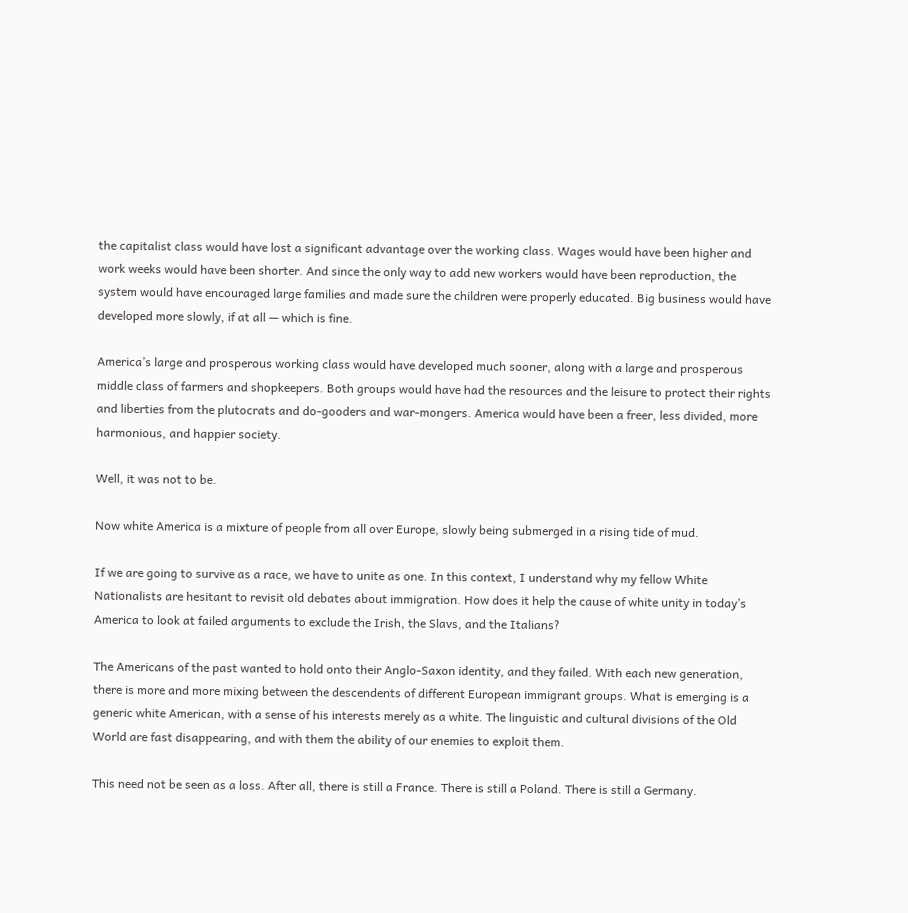the capitalist class would have lost a significant advantage over the working class. Wages would have been higher and work weeks would have been shorter. And since the only way to add new workers would have been reproduction, the system would have encouraged large families and made sure the children were properly educated. Big business would have developed more slowly, if at all — which is fine.

America’s large and prosperous working class would have developed much sooner, along with a large and prosperous middle class of farmers and shopkeepers. Both groups would have had the resources and the leisure to protect their rights and liberties from the plutocrats and do-gooders and war-mongers. America would have been a freer, less divided, more harmonious, and happier society.

Well, it was not to be.

Now white America is a mixture of people from all over Europe, slowly being submerged in a rising tide of mud.

If we are going to survive as a race, we have to unite as one. In this context, I understand why my fellow White Nationalists are hesitant to revisit old debates about immigration. How does it help the cause of white unity in today’s America to look at failed arguments to exclude the Irish, the Slavs, and the Italians?

The Americans of the past wanted to hold onto their Anglo-Saxon identity, and they failed. With each new generation, there is more and more mixing between the descendents of different European immigrant groups. What is emerging is a generic white American, with a sense of his interests merely as a white. The linguistic and cultural divisions of the Old World are fast disappearing, and with them the ability of our enemies to exploit them.

This need not be seen as a loss. After all, there is still a France. There is still a Poland. There is still a Germany.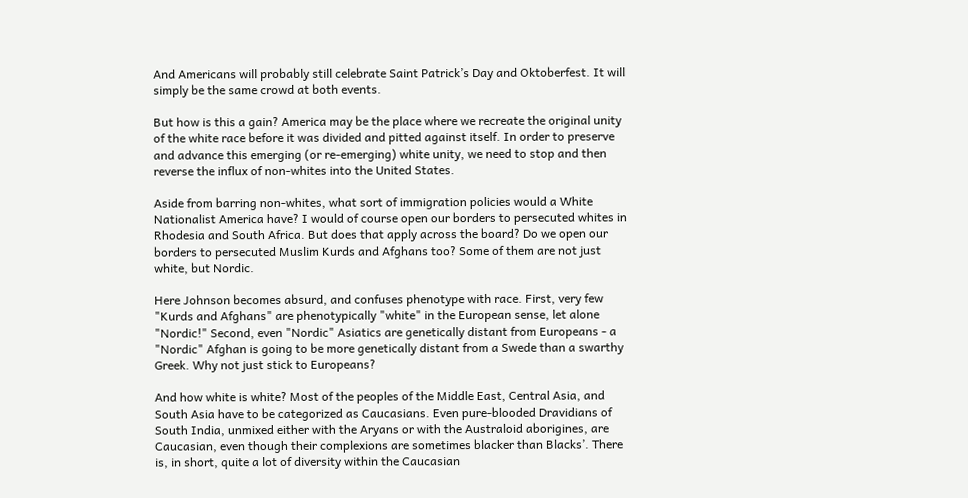And Americans will probably still celebrate Saint Patrick’s Day and Oktoberfest. It will simply be the same crowd at both events.

But how is this a gain? America may be the place where we recreate the original unity of the white race before it was divided and pitted against itself. In order to preserve and advance this emerging (or re-emerging) white unity, we need to stop and then reverse the influx of non-whites into the United States.

Aside from barring non-whites, what sort of immigration policies would a White Nationalist America have? I would of course open our borders to persecuted whites in Rhodesia and South Africa. But does that apply across the board? Do we open our borders to persecuted Muslim Kurds and Afghans too? Some of them are not just white, but Nordic.

Here Johnson becomes absurd, and confuses phenotype with race. First, very few "Kurds and Afghans" are phenotypically "white" in the European sense, let alone "Nordic!" Second, even "Nordic" Asiatics are genetically distant from Europeans - a "Nordic" Afghan is going to be more genetically distant from a Swede than a swarthy Greek. Why not just stick to Europeans?

And how white is white? Most of the peoples of the Middle East, Central Asia, and South Asia have to be categorized as Caucasians. Even pure-blooded Dravidians of South India, unmixed either with the Aryans or with the Australoid aborigines, are Caucasian, even though their complexions are sometimes blacker than Blacks’. There is, in short, quite a lot of diversity within the Caucasian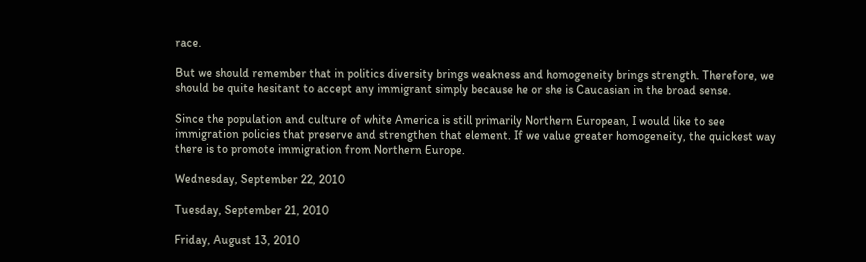race.

But we should remember that in politics diversity brings weakness and homogeneity brings strength. Therefore, we should be quite hesitant to accept any immigrant simply because he or she is Caucasian in the broad sense.

Since the population and culture of white America is still primarily Northern European, I would like to see immigration policies that preserve and strengthen that element. If we value greater homogeneity, the quickest way there is to promote immigration from Northern Europe.

Wednesday, September 22, 2010

Tuesday, September 21, 2010

Friday, August 13, 2010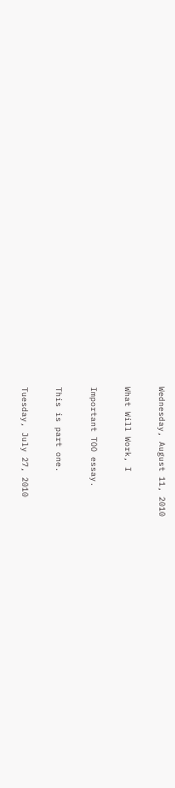Wednesday, August 11, 2010

What Will Work, I

Important TOO essay.

This is part one.

Tuesday, July 27, 2010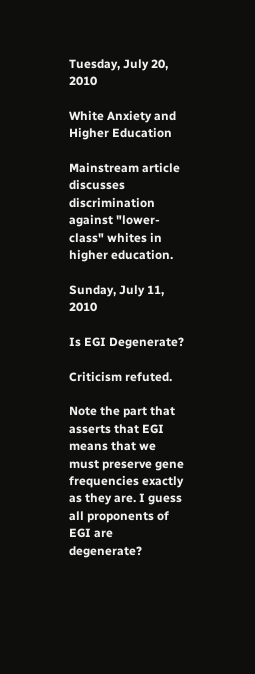Tuesday, July 20, 2010

White Anxiety and Higher Education

Mainstream article discusses discrimination against "lower-class" whites in higher education.

Sunday, July 11, 2010

Is EGI Degenerate?

Criticism refuted.

Note the part that asserts that EGI means that we must preserve gene frequencies exactly as they are. I guess all proponents of EGI are degenerate?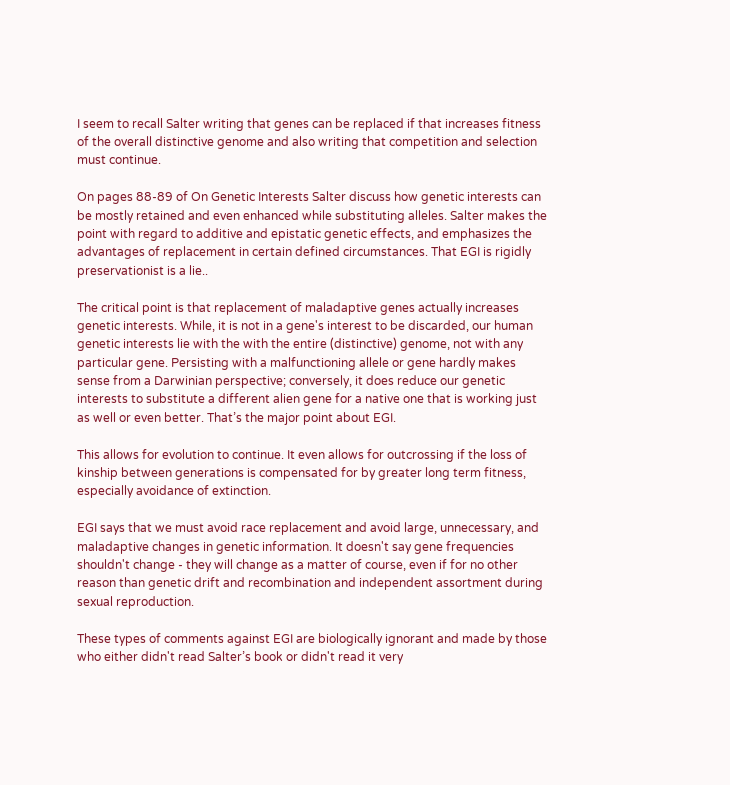I seem to recall Salter writing that genes can be replaced if that increases fitness of the overall distinctive genome and also writing that competition and selection must continue.

On pages 88-89 of On Genetic Interests Salter discuss how genetic interests can be mostly retained and even enhanced while substituting alleles. Salter makes the point with regard to additive and epistatic genetic effects, and emphasizes the advantages of replacement in certain defined circumstances. That EGI is rigidly preservationist is a lie..

The critical point is that replacement of maladaptive genes actually increases genetic interests. While, it is not in a gene's interest to be discarded, our human genetic interests lie with the with the entire (distinctive) genome, not with any particular gene. Persisting with a malfunctioning allele or gene hardly makes sense from a Darwinian perspective; conversely, it does reduce our genetic interests to substitute a different alien gene for a native one that is working just as well or even better. That’s the major point about EGI.

This allows for evolution to continue. It even allows for outcrossing if the loss of kinship between generations is compensated for by greater long term fitness, especially avoidance of extinction.

EGI says that we must avoid race replacement and avoid large, unnecessary, and maladaptive changes in genetic information. It doesn't say gene frequencies shouldn't change - they will change as a matter of course, even if for no other reason than genetic drift and recombination and independent assortment during sexual reproduction.

These types of comments against EGI are biologically ignorant and made by those who either didn't read Salter’s book or didn't read it very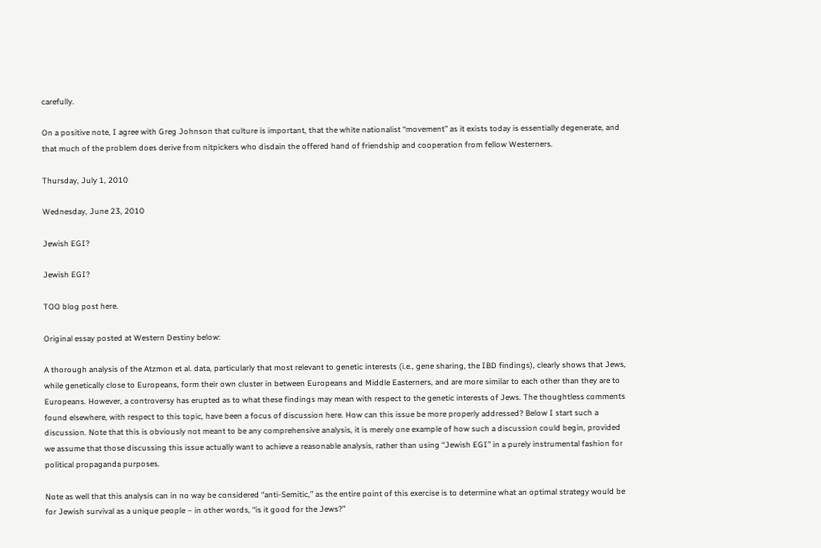carefully.

On a positive note, I agree with Greg Johnson that culture is important, that the white nationalist “movement” as it exists today is essentially degenerate, and that much of the problem does derive from nitpickers who disdain the offered hand of friendship and cooperation from fellow Westerners.

Thursday, July 1, 2010

Wednesday, June 23, 2010

Jewish EGI?

Jewish EGI?

TOO blog post here.

Original essay posted at Western Destiny below:

A thorough analysis of the Atzmon et al. data, particularly that most relevant to genetic interests (i.e., gene sharing, the IBD findings), clearly shows that Jews, while genetically close to Europeans, form their own cluster in between Europeans and Middle Easterners, and are more similar to each other than they are to Europeans. However, a controversy has erupted as to what these findings may mean with respect to the genetic interests of Jews. The thoughtless comments found elsewhere, with respect to this topic, have been a focus of discussion here. How can this issue be more properly addressed? Below I start such a discussion. Note that this is obviously not meant to be any comprehensive analysis, it is merely one example of how such a discussion could begin, provided we assume that those discussing this issue actually want to achieve a reasonable analysis, rather than using “Jewish EGI” in a purely instrumental fashion for political propaganda purposes.

Note as well that this analysis can in no way be considered “anti-Semitic,” as the entire point of this exercise is to determine what an optimal strategy would be for Jewish survival as a unique people – in other words, “is it good for the Jews?”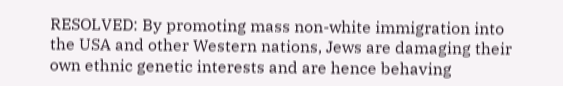RESOLVED: By promoting mass non-white immigration into the USA and other Western nations, Jews are damaging their own ethnic genetic interests and are hence behaving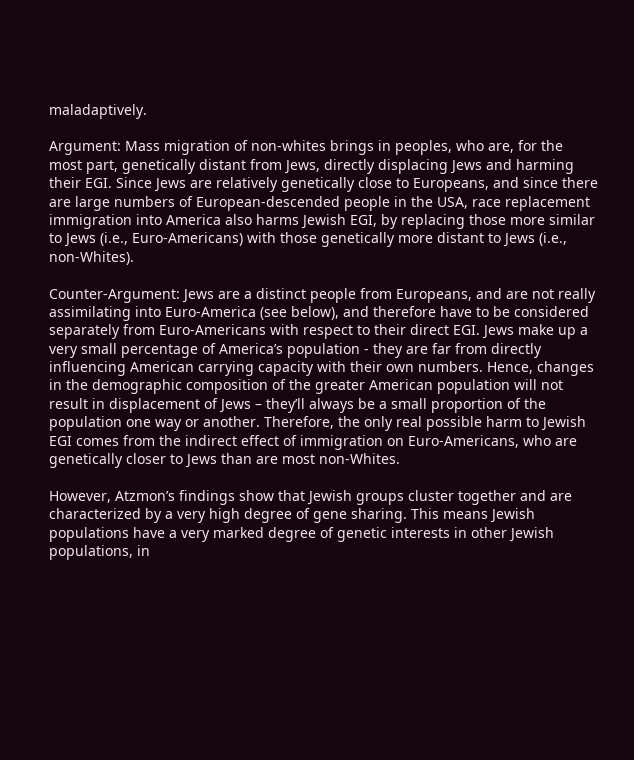maladaptively.

Argument: Mass migration of non-whites brings in peoples, who are, for the most part, genetically distant from Jews, directly displacing Jews and harming their EGI. Since Jews are relatively genetically close to Europeans, and since there are large numbers of European-descended people in the USA, race replacement immigration into America also harms Jewish EGI, by replacing those more similar to Jews (i.e., Euro-Americans) with those genetically more distant to Jews (i.e., non-Whites).

Counter-Argument: Jews are a distinct people from Europeans, and are not really assimilating into Euro-America (see below), and therefore have to be considered separately from Euro-Americans with respect to their direct EGI. Jews make up a very small percentage of America’s population - they are far from directly influencing American carrying capacity with their own numbers. Hence, changes in the demographic composition of the greater American population will not result in displacement of Jews – they’ll always be a small proportion of the population one way or another. Therefore, the only real possible harm to Jewish EGI comes from the indirect effect of immigration on Euro-Americans, who are genetically closer to Jews than are most non-Whites.

However, Atzmon’s findings show that Jewish groups cluster together and are characterized by a very high degree of gene sharing. This means Jewish populations have a very marked degree of genetic interests in other Jewish populations, in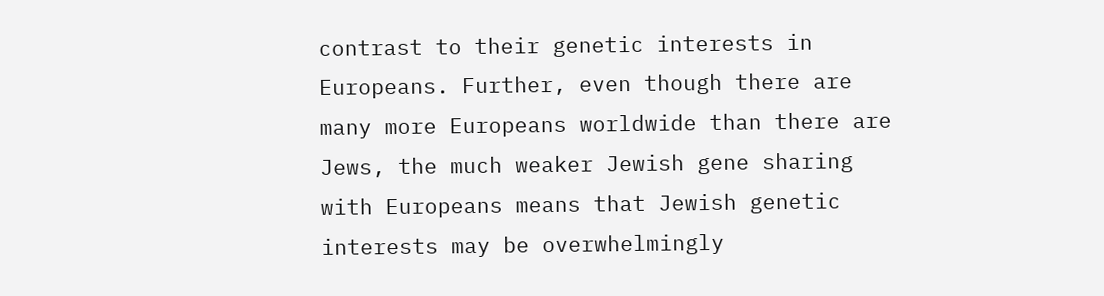contrast to their genetic interests in Europeans. Further, even though there are many more Europeans worldwide than there are Jews, the much weaker Jewish gene sharing with Europeans means that Jewish genetic interests may be overwhelmingly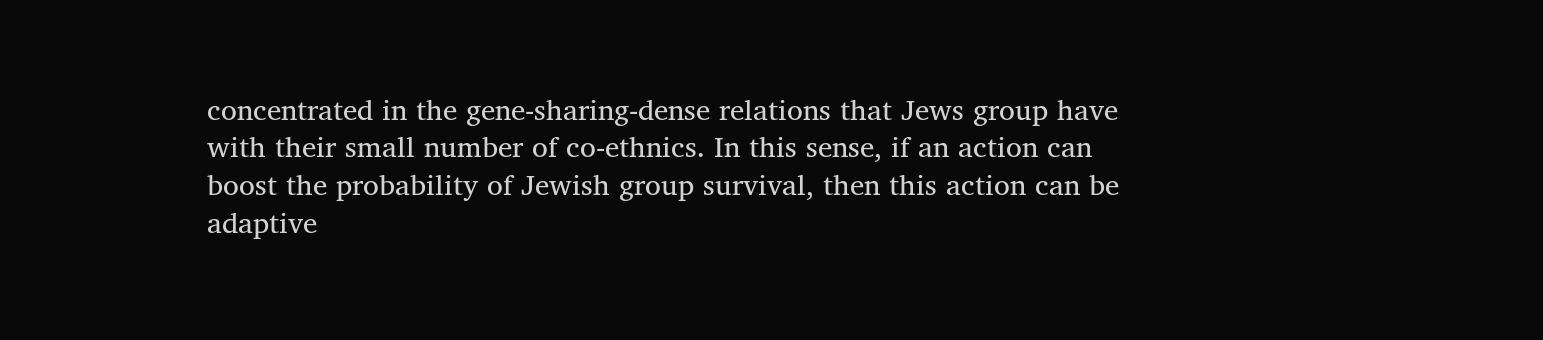concentrated in the gene-sharing-dense relations that Jews group have with their small number of co-ethnics. In this sense, if an action can boost the probability of Jewish group survival, then this action can be adaptive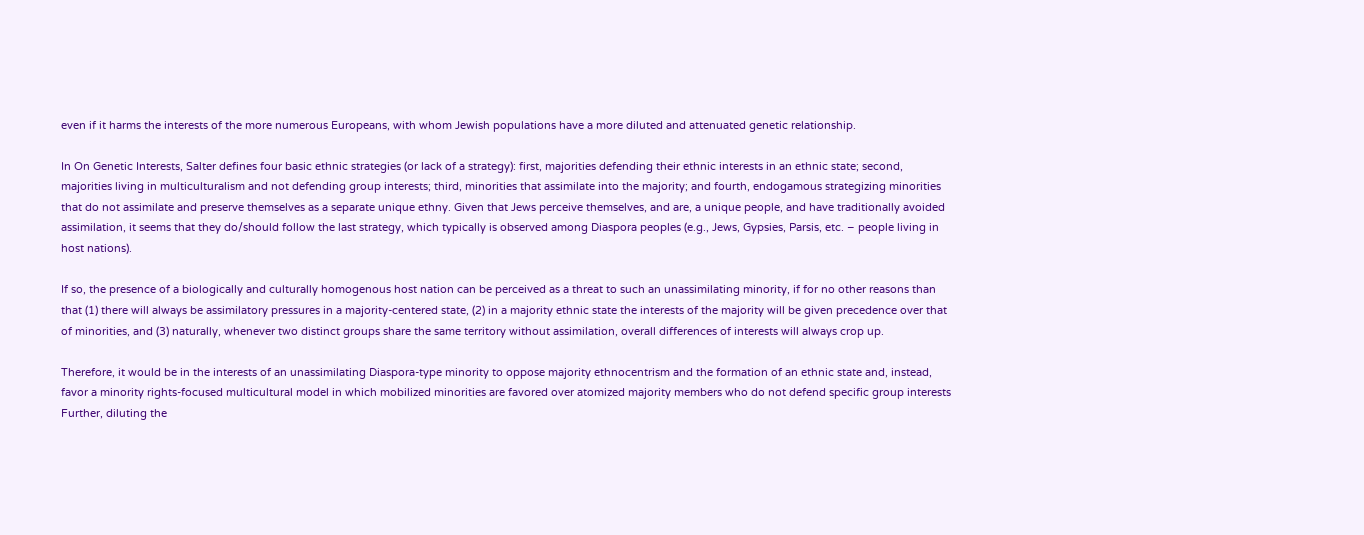even if it harms the interests of the more numerous Europeans, with whom Jewish populations have a more diluted and attenuated genetic relationship.

In On Genetic Interests, Salter defines four basic ethnic strategies (or lack of a strategy): first, majorities defending their ethnic interests in an ethnic state; second, majorities living in multiculturalism and not defending group interests; third, minorities that assimilate into the majority; and fourth, endogamous strategizing minorities that do not assimilate and preserve themselves as a separate unique ethny. Given that Jews perceive themselves, and are, a unique people, and have traditionally avoided assimilation, it seems that they do/should follow the last strategy, which typically is observed among Diaspora peoples (e.g., Jews, Gypsies, Parsis, etc. – people living in host nations).

If so, the presence of a biologically and culturally homogenous host nation can be perceived as a threat to such an unassimilating minority, if for no other reasons than that (1) there will always be assimilatory pressures in a majority-centered state, (2) in a majority ethnic state the interests of the majority will be given precedence over that of minorities, and (3) naturally, whenever two distinct groups share the same territory without assimilation, overall differences of interests will always crop up.

Therefore, it would be in the interests of an unassimilating Diaspora-type minority to oppose majority ethnocentrism and the formation of an ethnic state and, instead, favor a minority rights-focused multicultural model in which mobilized minorities are favored over atomized majority members who do not defend specific group interests Further, diluting the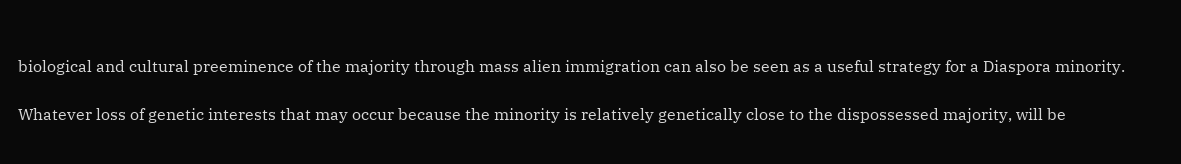biological and cultural preeminence of the majority through mass alien immigration can also be seen as a useful strategy for a Diaspora minority.

Whatever loss of genetic interests that may occur because the minority is relatively genetically close to the dispossessed majority, will be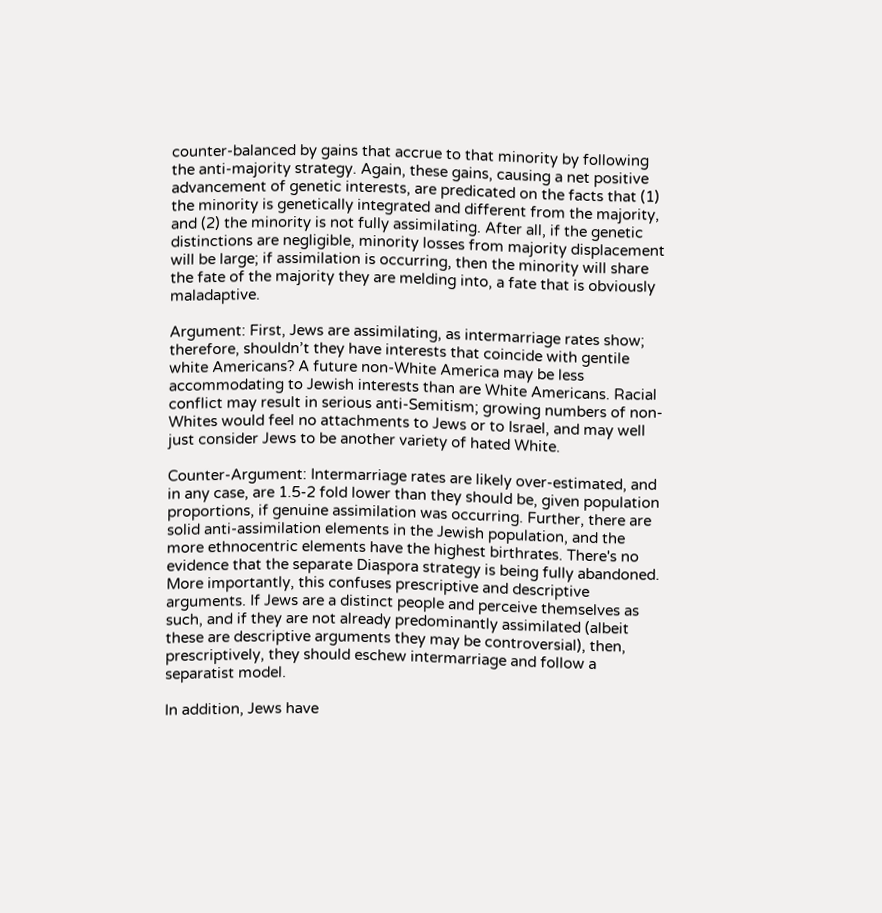counter-balanced by gains that accrue to that minority by following the anti-majority strategy. Again, these gains, causing a net positive advancement of genetic interests, are predicated on the facts that (1) the minority is genetically integrated and different from the majority, and (2) the minority is not fully assimilating. After all, if the genetic distinctions are negligible, minority losses from majority displacement will be large; if assimilation is occurring, then the minority will share the fate of the majority they are melding into, a fate that is obviously maladaptive.

Argument: First, Jews are assimilating, as intermarriage rates show; therefore, shouldn’t they have interests that coincide with gentile white Americans? A future non-White America may be less accommodating to Jewish interests than are White Americans. Racial conflict may result in serious anti-Semitism; growing numbers of non-Whites would feel no attachments to Jews or to Israel, and may well just consider Jews to be another variety of hated White.

Counter-Argument: Intermarriage rates are likely over-estimated, and in any case, are 1.5-2 fold lower than they should be, given population proportions, if genuine assimilation was occurring. Further, there are solid anti-assimilation elements in the Jewish population, and the more ethnocentric elements have the highest birthrates. There's no evidence that the separate Diaspora strategy is being fully abandoned. More importantly, this confuses prescriptive and descriptive arguments. If Jews are a distinct people and perceive themselves as such, and if they are not already predominantly assimilated (albeit these are descriptive arguments they may be controversial), then, prescriptively, they should eschew intermarriage and follow a separatist model.

In addition, Jews have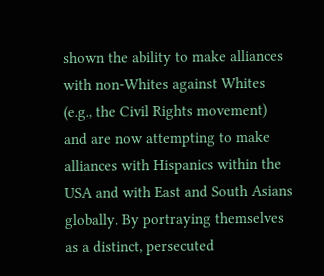shown the ability to make alliances with non-Whites against Whites (e.g., the Civil Rights movement) and are now attempting to make alliances with Hispanics within the USA and with East and South Asians globally. By portraying themselves as a distinct, persecuted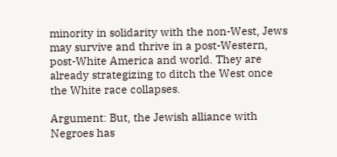minority in solidarity with the non-West, Jews may survive and thrive in a post-Western, post-White America and world. They are already strategizing to ditch the West once the White race collapses.

Argument: But, the Jewish alliance with Negroes has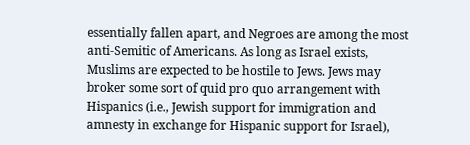essentially fallen apart, and Negroes are among the most anti-Semitic of Americans. As long as Israel exists, Muslims are expected to be hostile to Jews. Jews may broker some sort of quid pro quo arrangement with Hispanics (i.e., Jewish support for immigration and amnesty in exchange for Hispanic support for Israel),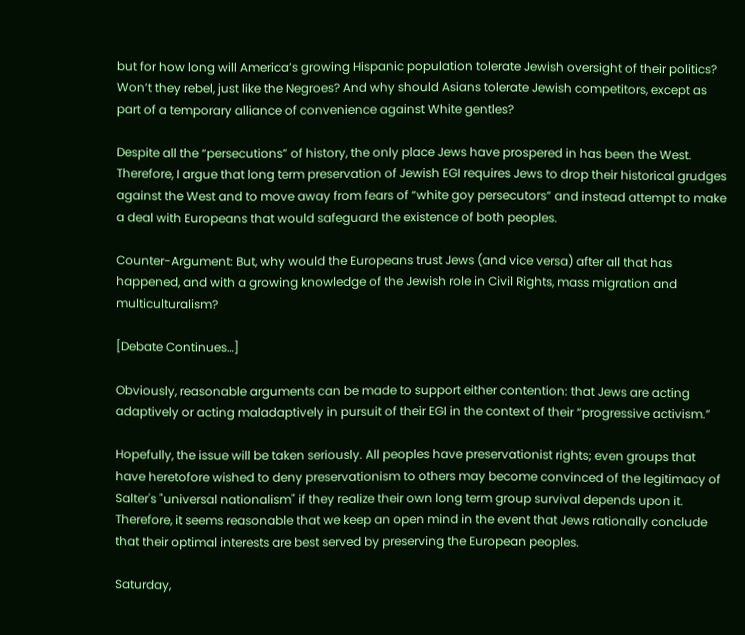but for how long will America’s growing Hispanic population tolerate Jewish oversight of their politics? Won’t they rebel, just like the Negroes? And why should Asians tolerate Jewish competitors, except as part of a temporary alliance of convenience against White gentles?

Despite all the “persecutions” of history, the only place Jews have prospered in has been the West. Therefore, I argue that long term preservation of Jewish EGI requires Jews to drop their historical grudges against the West and to move away from fears of “white goy persecutors” and instead attempt to make a deal with Europeans that would safeguard the existence of both peoples.

Counter-Argument: But, why would the Europeans trust Jews (and vice versa) after all that has happened, and with a growing knowledge of the Jewish role in Civil Rights, mass migration and multiculturalism?

[Debate Continues…]

Obviously, reasonable arguments can be made to support either contention: that Jews are acting adaptively or acting maladaptively in pursuit of their EGI in the context of their “progressive activism.”

Hopefully, the issue will be taken seriously. All peoples have preservationist rights; even groups that have heretofore wished to deny preservationism to others may become convinced of the legitimacy of Salter's "universal nationalism" if they realize their own long term group survival depends upon it. Therefore, it seems reasonable that we keep an open mind in the event that Jews rationally conclude that their optimal interests are best served by preserving the European peoples.

Saturday,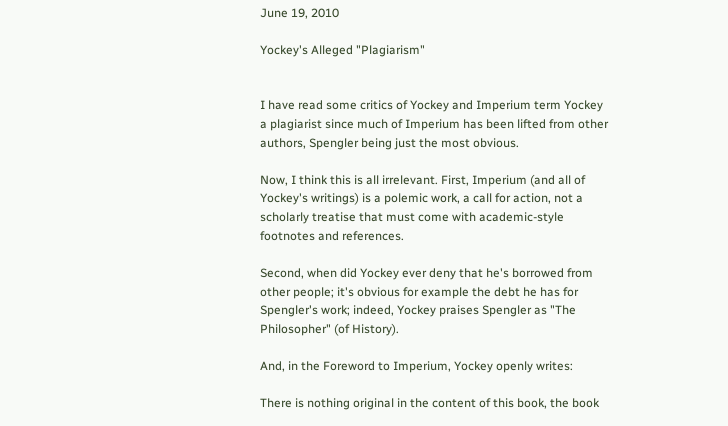June 19, 2010

Yockey's Alleged "Plagiarism"


I have read some critics of Yockey and Imperium term Yockey a plagiarist since much of Imperium has been lifted from other authors, Spengler being just the most obvious.

Now, I think this is all irrelevant. First, Imperium (and all of Yockey's writings) is a polemic work, a call for action, not a scholarly treatise that must come with academic-style footnotes and references.

Second, when did Yockey ever deny that he's borrowed from other people; it's obvious for example the debt he has for Spengler's work; indeed, Yockey praises Spengler as "The Philosopher" (of History).

And, in the Foreword to Imperium, Yockey openly writes:

There is nothing original in the content of this book, the book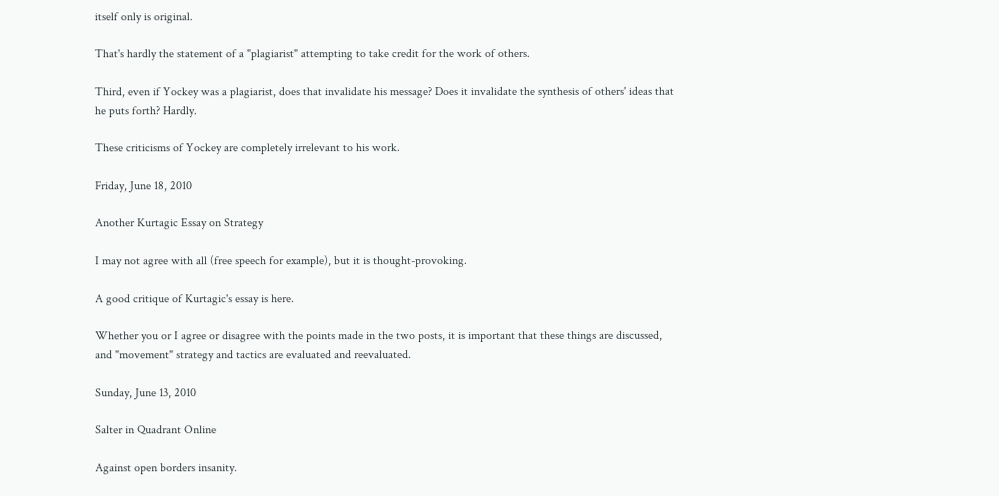itself only is original.

That's hardly the statement of a "plagiarist" attempting to take credit for the work of others.

Third, even if Yockey was a plagiarist, does that invalidate his message? Does it invalidate the synthesis of others' ideas that he puts forth? Hardly.

These criticisms of Yockey are completely irrelevant to his work.

Friday, June 18, 2010

Another Kurtagic Essay on Strategy

I may not agree with all (free speech for example), but it is thought-provoking.

A good critique of Kurtagic's essay is here.

Whether you or I agree or disagree with the points made in the two posts, it is important that these things are discussed, and "movement" strategy and tactics are evaluated and reevaluated.

Sunday, June 13, 2010

Salter in Quadrant Online

Against open borders insanity.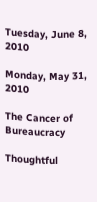Tuesday, June 8, 2010

Monday, May 31, 2010

The Cancer of Bureaucracy

Thoughtful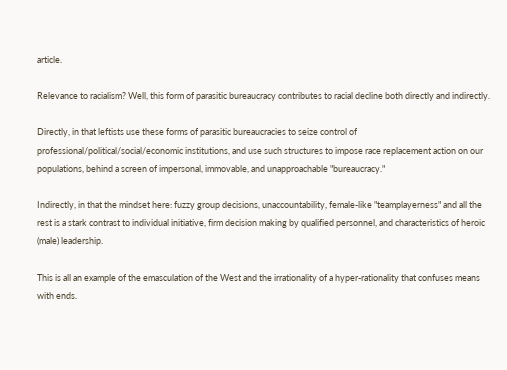article.

Relevance to racialism? Well, this form of parasitic bureaucracy contributes to racial decline both directly and indirectly.

Directly, in that leftists use these forms of parasitic bureaucracies to seize control of professional/political/social/economic institutions, and use such structures to impose race replacement action on our populations, behind a screen of impersonal, immovable, and unapproachable "bureaucracy."

Indirectly, in that the mindset here: fuzzy group decisions, unaccountability, female-like "teamplayerness" and all the rest is a stark contrast to individual initiative, firm decision making by qualified personnel, and characteristics of heroic (male) leadership.

This is all an example of the emasculation of the West and the irrationality of a hyper-rationality that confuses means with ends.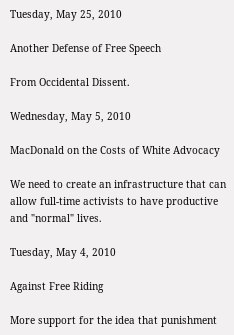Tuesday, May 25, 2010

Another Defense of Free Speech

From Occidental Dissent.

Wednesday, May 5, 2010

MacDonald on the Costs of White Advocacy

We need to create an infrastructure that can allow full-time activists to have productive and "normal" lives.

Tuesday, May 4, 2010

Against Free Riding

More support for the idea that punishment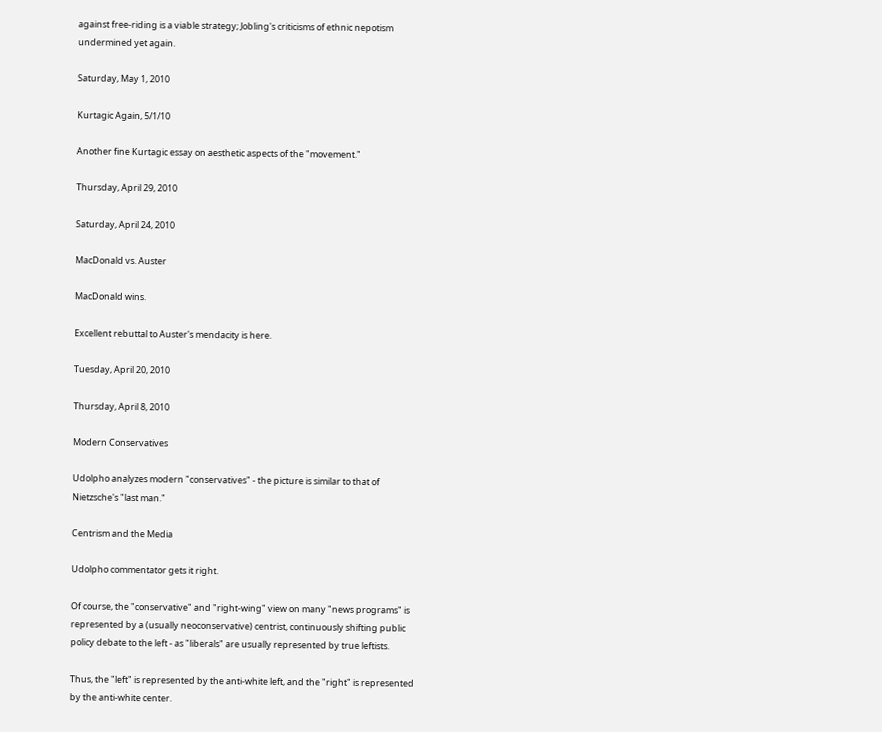against free-riding is a viable strategy; Jobling's criticisms of ethnic nepotism undermined yet again.

Saturday, May 1, 2010

Kurtagic Again, 5/1/10

Another fine Kurtagic essay on aesthetic aspects of the "movement."

Thursday, April 29, 2010

Saturday, April 24, 2010

MacDonald vs. Auster

MacDonald wins.

Excellent rebuttal to Auster's mendacity is here.

Tuesday, April 20, 2010

Thursday, April 8, 2010

Modern Conservatives

Udolpho analyzes modern "conservatives" - the picture is similar to that of Nietzsche's "last man."

Centrism and the Media

Udolpho commentator gets it right.

Of course, the "conservative" and "right-wing" view on many "news programs" is represented by a (usually neoconservative) centrist, continuously shifting public policy debate to the left - as "liberals" are usually represented by true leftists.

Thus, the "left" is represented by the anti-white left, and the "right" is represented by the anti-white center.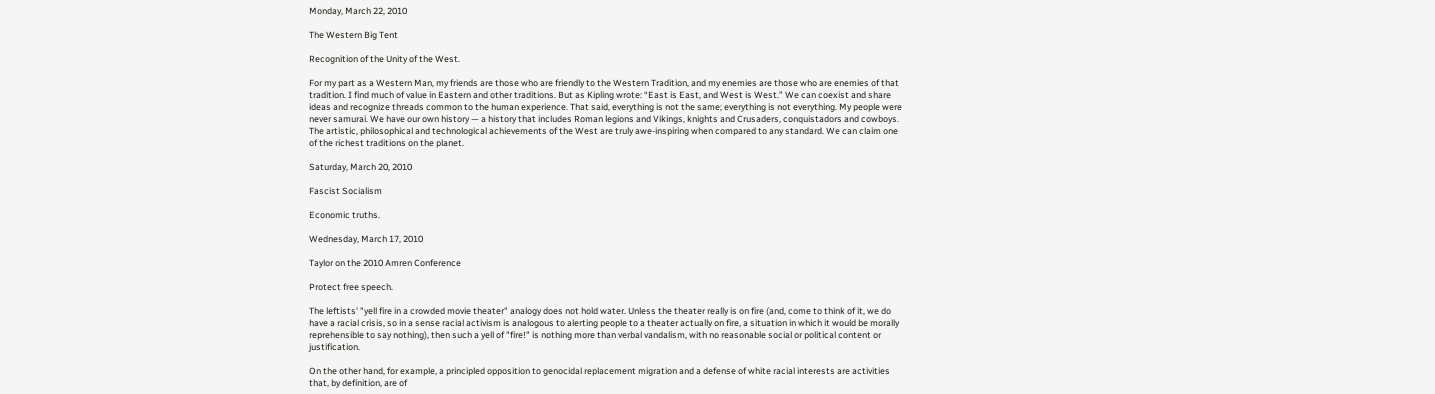Monday, March 22, 2010

The Western Big Tent

Recognition of the Unity of the West.

For my part as a Western Man, my friends are those who are friendly to the Western Tradition, and my enemies are those who are enemies of that tradition. I find much of value in Eastern and other traditions. But as Kipling wrote: “East is East, and West is West.” We can coexist and share ideas and recognize threads common to the human experience. That said, everything is not the same; everything is not everything. My people were never samurai. We have our own history — a history that includes Roman legions and Vikings, knights and Crusaders, conquistadors and cowboys. The artistic, philosophical and technological achievements of the West are truly awe-inspiring when compared to any standard. We can claim one of the richest traditions on the planet.

Saturday, March 20, 2010

Fascist Socialism

Economic truths.

Wednesday, March 17, 2010

Taylor on the 2010 Amren Conference

Protect free speech.

The leftists' "yell fire in a crowded movie theater" analogy does not hold water. Unless the theater really is on fire (and, come to think of it, we do have a racial crisis, so in a sense racial activism is analogous to alerting people to a theater actually on fire, a situation in which it would be morally reprehensible to say nothing), then such a yell of "fire!" is nothing more than verbal vandalism, with no reasonable social or political content or justification.

On the other hand, for example, a principled opposition to genocidal replacement migration and a defense of white racial interests are activities that, by definition, are of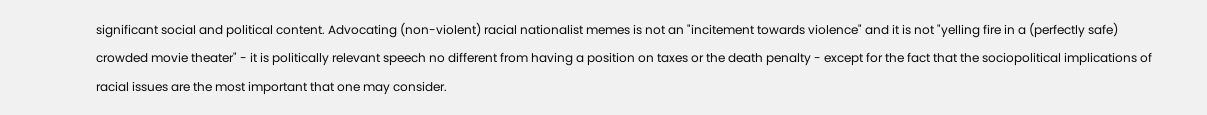significant social and political content. Advocating (non-violent) racial nationalist memes is not an "incitement towards violence" and it is not "yelling fire in a (perfectly safe) crowded movie theater" - it is politically relevant speech no different from having a position on taxes or the death penalty - except for the fact that the sociopolitical implications of racial issues are the most important that one may consider.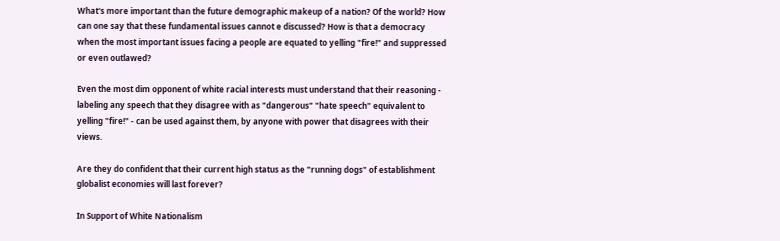What's more important than the future demographic makeup of a nation? Of the world? How can one say that these fundamental issues cannot e discussed? How is that a democracy when the most important issues facing a people are equated to yelling "fire!" and suppressed or even outlawed?

Even the most dim opponent of white racial interests must understand that their reasoning - labeling any speech that they disagree with as "dangerous" "hate speech" equivalent to yelling "fire!" - can be used against them, by anyone with power that disagrees with their views.

Are they do confident that their current high status as the "running dogs" of establishment globalist economies will last forever?

In Support of White Nationalism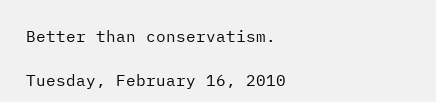Better than conservatism.

Tuesday, February 16, 2010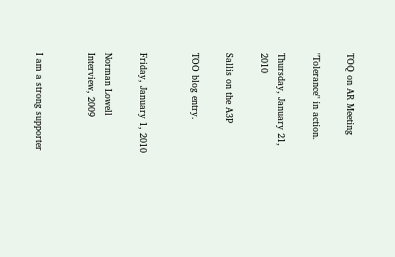TOQ on AR Meeting

"Tolerance" in action.

Thursday, January 21, 2010

Sallis on the A3P

TOO blog entry.


Friday, January 1, 2010

Norman Lowell Interview, 2009


I am a strong supporter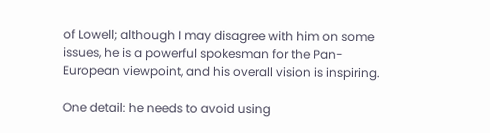of Lowell; although I may disagree with him on some issues, he is a powerful spokesman for the Pan-European viewpoint, and his overall vision is inspiring.

One detail: he needs to avoid using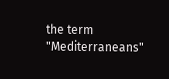the term "Mediterraneans"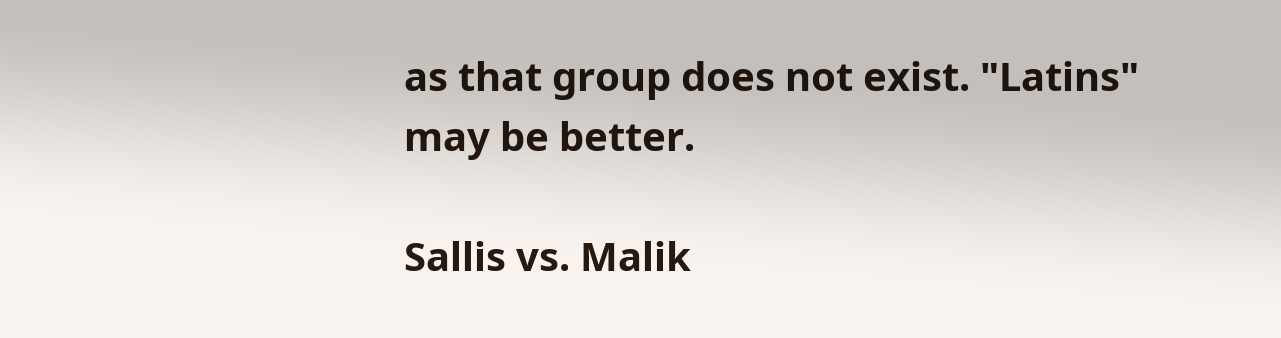as that group does not exist. "Latins" may be better.

Sallis vs. Malik